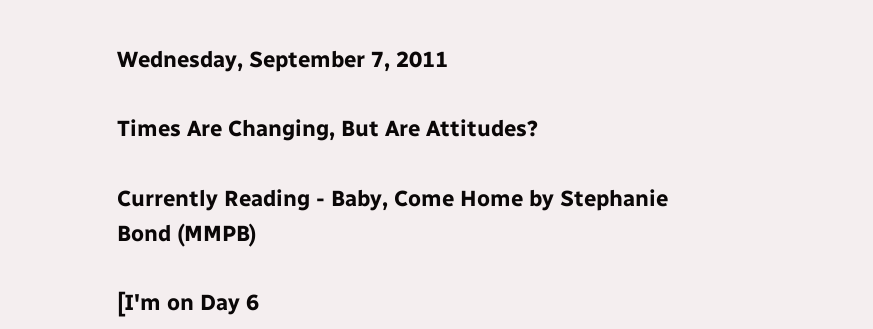Wednesday, September 7, 2011

Times Are Changing, But Are Attitudes?

Currently Reading - Baby, Come Home by Stephanie Bond (MMPB)

[I'm on Day 6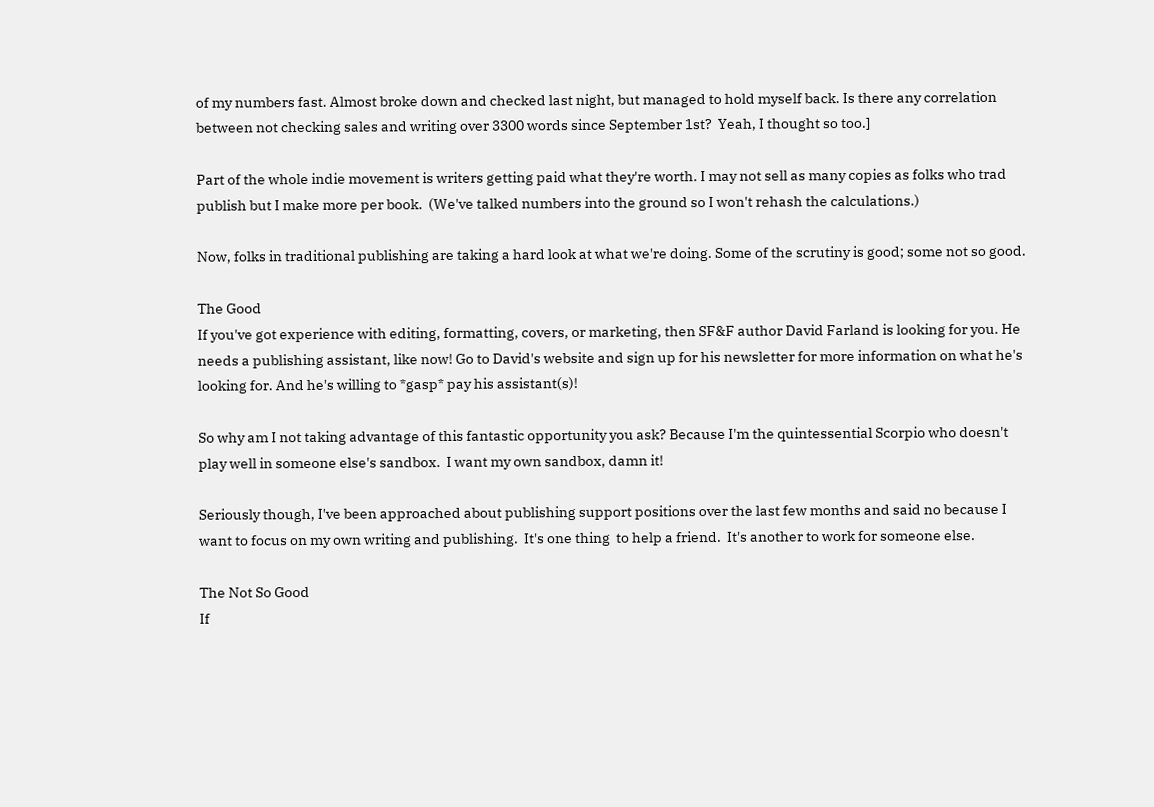of my numbers fast. Almost broke down and checked last night, but managed to hold myself back. Is there any correlation between not checking sales and writing over 3300 words since September 1st?  Yeah, I thought so too.]

Part of the whole indie movement is writers getting paid what they're worth. I may not sell as many copies as folks who trad publish but I make more per book.  (We've talked numbers into the ground so I won't rehash the calculations.)

Now, folks in traditional publishing are taking a hard look at what we're doing. Some of the scrutiny is good; some not so good.

The Good
If you've got experience with editing, formatting, covers, or marketing, then SF&F author David Farland is looking for you. He needs a publishing assistant, like now! Go to David's website and sign up for his newsletter for more information on what he's looking for. And he's willing to *gasp* pay his assistant(s)!

So why am I not taking advantage of this fantastic opportunity you ask? Because I'm the quintessential Scorpio who doesn't play well in someone else's sandbox.  I want my own sandbox, damn it!

Seriously though, I've been approached about publishing support positions over the last few months and said no because I want to focus on my own writing and publishing.  It's one thing  to help a friend.  It's another to work for someone else.

The Not So Good
If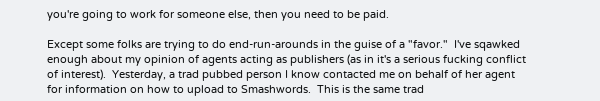you're going to work for someone else, then you need to be paid.

Except some folks are trying to do end-run-arounds in the guise of a "favor."  I've sqawked enough about my opinion of agents acting as publishers (as in it's a serious fucking conflict of interest).  Yesterday, a trad pubbed person I know contacted me on behalf of her agent for information on how to upload to Smashwords.  This is the same trad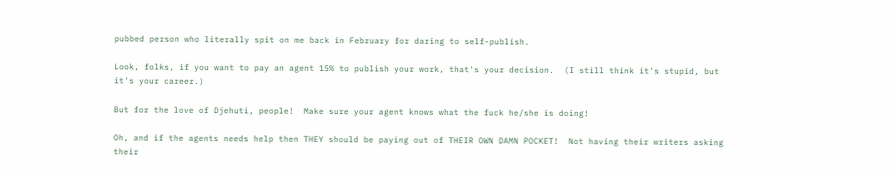pubbed person who literally spit on me back in February for daring to self-publish.

Look, folks, if you want to pay an agent 15% to publish your work, that's your decision.  (I still think it's stupid, but it's your career.)

But for the love of Djehuti, people!  Make sure your agent knows what the fuck he/she is doing!

Oh, and if the agents needs help then THEY should be paying out of THEIR OWN DAMN POCKET!  Not having their writers asking their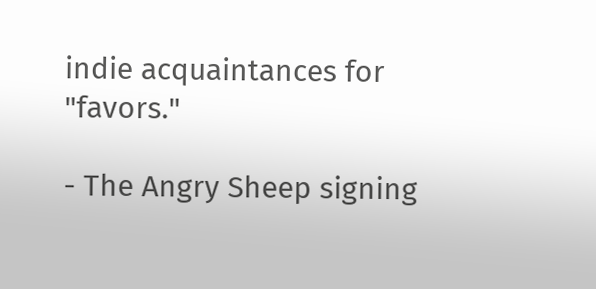indie acquaintances for "favors."

- The Angry Sheep signing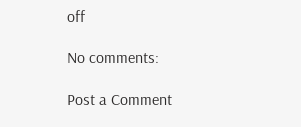off

No comments:

Post a Comment